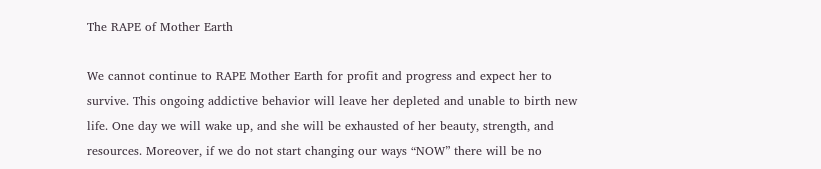The RAPE of Mother Earth

We cannot continue to RAPE Mother Earth for profit and progress and expect her to survive. This ongoing addictive behavior will leave her depleted and unable to birth new life. One day we will wake up, and she will be exhausted of her beauty, strength, and resources. Moreover, if we do not start changing our ways “NOW” there will be no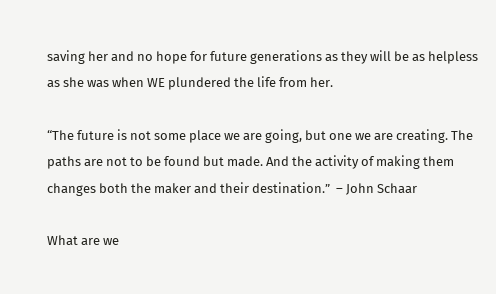saving her and no hope for future generations as they will be as helpless as she was when WE plundered the life from her.

“The future is not some place we are going, but one we are creating. The paths are not to be found but made. And the activity of making them changes both the maker and their destination.”  – John Schaar

What are we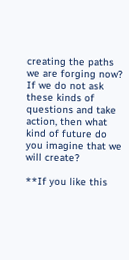creating the paths we are forging now? If we do not ask these kinds of questions and take action, then what kind of future do you imagine that we will create?

**If you like this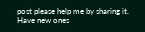post please help me by sharing it. Have new ones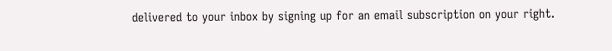delivered to your inbox by signing up for an email subscription on your right.